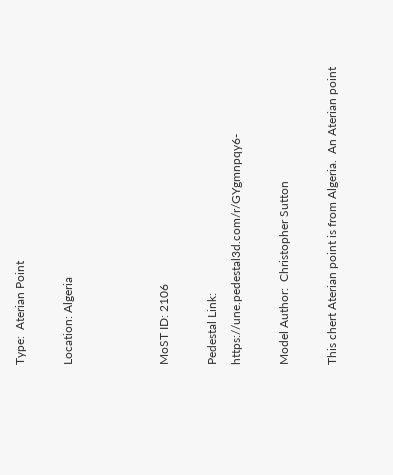Type:  Aterian Point

Location: Algeria



MoST ID: 2106

Pedestal Link: https://une.pedestal3d.com/r/GYgmnpqy6-

Model Author:  Christopher Sutton

This chert Aterian point is from Algeria.  An Aterian point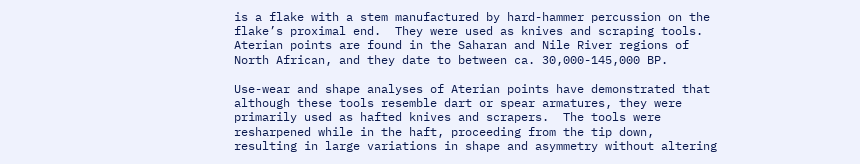is a flake with a stem manufactured by hard-hammer percussion on the flake’s proximal end.  They were used as knives and scraping tools.  Aterian points are found in the Saharan and Nile River regions of North African, and they date to between ca. 30,000-145,000 BP.

Use-wear and shape analyses of Aterian points have demonstrated that although these tools resemble dart or spear armatures, they were primarily used as hafted knives and scrapers.  The tools were resharpened while in the haft, proceeding from the tip down, resulting in large variations in shape and asymmetry without altering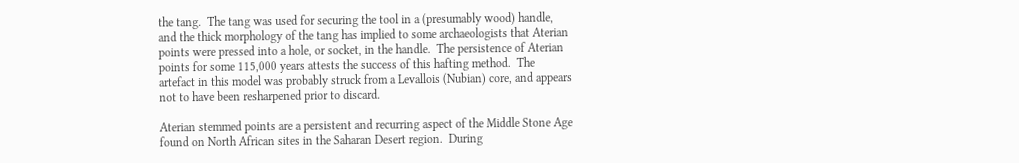the tang.  The tang was used for securing the tool in a (presumably wood) handle, and the thick morphology of the tang has implied to some archaeologists that Aterian points were pressed into a hole, or socket, in the handle.  The persistence of Aterian points for some 115,000 years attests the success of this hafting method.  The artefact in this model was probably struck from a Levallois (Nubian) core, and appears not to have been resharpened prior to discard.

Aterian stemmed points are a persistent and recurring aspect of the Middle Stone Age found on North African sites in the Saharan Desert region.  During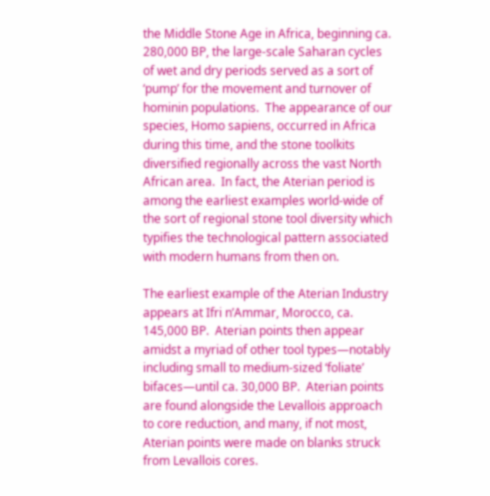the Middle Stone Age in Africa, beginning ca. 280,000 BP, the large-scale Saharan cycles of wet and dry periods served as a sort of ‘pump’ for the movement and turnover of hominin populations.  The appearance of our species, Homo sapiens, occurred in Africa during this time, and the stone toolkits diversified regionally across the vast North African area.  In fact, the Aterian period is among the earliest examples world-wide of the sort of regional stone tool diversity which typifies the technological pattern associated with modern humans from then on.

The earliest example of the Aterian Industry appears at Ifri n’Ammar, Morocco, ca. 145,000 BP.  Aterian points then appear amidst a myriad of other tool types—notably including small to medium-sized ‘foliate’ bifaces—until ca. 30,000 BP.  Aterian points are found alongside the Levallois approach to core reduction, and many, if not most, Aterian points were made on blanks struck from Levallois cores.